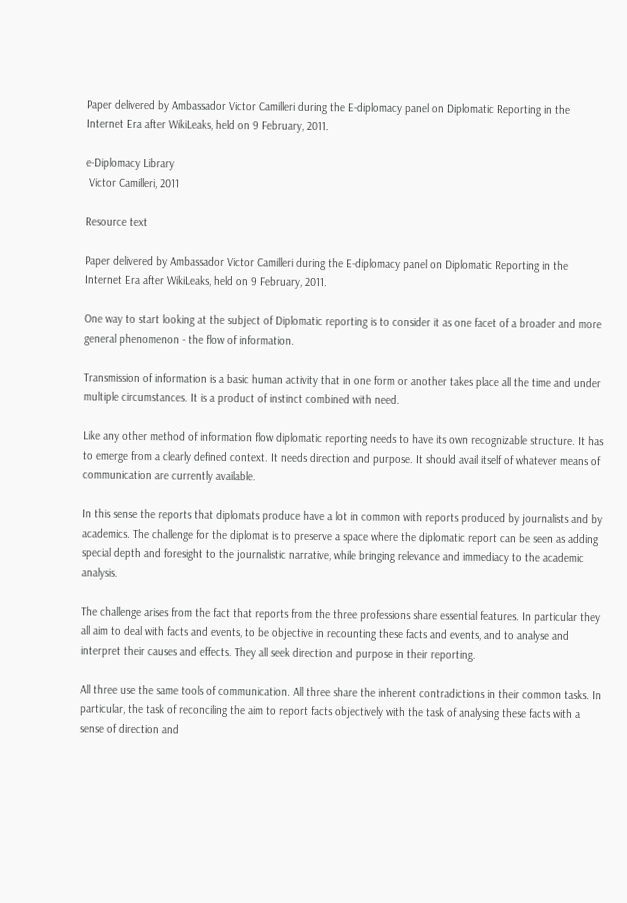Paper delivered by Ambassador Victor Camilleri during the E-diplomacy panel on Diplomatic Reporting in the Internet Era after WikiLeaks, held on 9 February, 2011.

e-Diplomacy Library
 Victor Camilleri, 2011

Resource text

Paper delivered by Ambassador Victor Camilleri during the E-diplomacy panel on Diplomatic Reporting in the Internet Era after WikiLeaks, held on 9 February, 2011.

One way to start looking at the subject of Diplomatic reporting is to consider it as one facet of a broader and more general phenomenon - the flow of information.

Transmission of information is a basic human activity that in one form or another takes place all the time and under multiple circumstances. It is a product of instinct combined with need.

Like any other method of information flow diplomatic reporting needs to have its own recognizable structure. It has to emerge from a clearly defined context. It needs direction and purpose. It should avail itself of whatever means of communication are currently available.

In this sense the reports that diplomats produce have a lot in common with reports produced by journalists and by academics. The challenge for the diplomat is to preserve a space where the diplomatic report can be seen as adding special depth and foresight to the journalistic narrative, while bringing relevance and immediacy to the academic analysis.

The challenge arises from the fact that reports from the three professions share essential features. In particular they all aim to deal with facts and events, to be objective in recounting these facts and events, and to analyse and interpret their causes and effects. They all seek direction and purpose in their reporting.

All three use the same tools of communication. All three share the inherent contradictions in their common tasks. In particular, the task of reconciling the aim to report facts objectively with the task of analysing these facts with a sense of direction and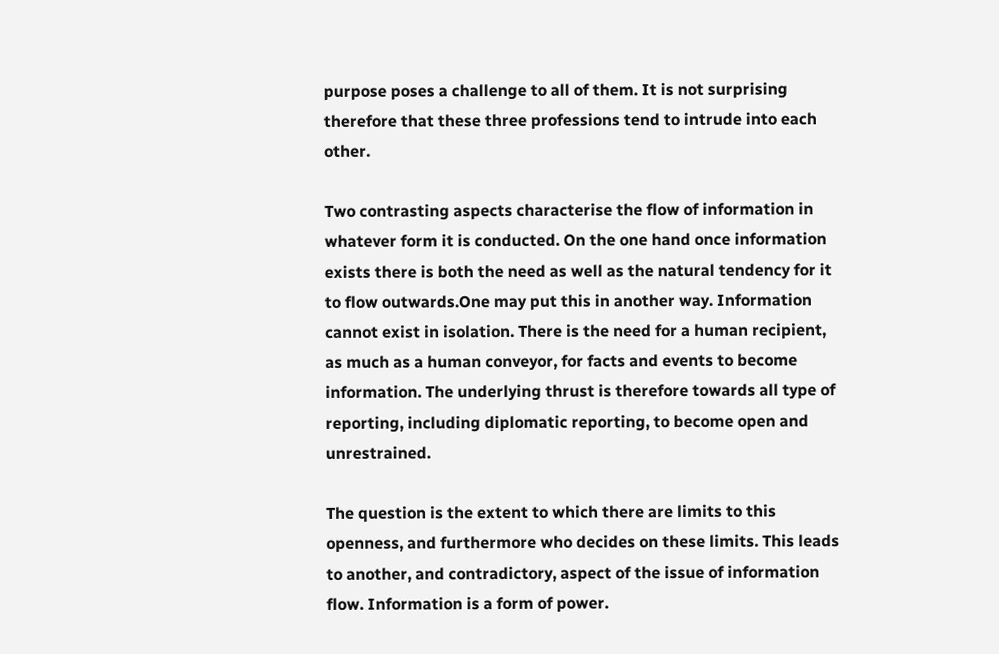purpose poses a challenge to all of them. It is not surprising therefore that these three professions tend to intrude into each other.

Two contrasting aspects characterise the flow of information in whatever form it is conducted. On the one hand once information exists there is both the need as well as the natural tendency for it to flow outwards.One may put this in another way. Information cannot exist in isolation. There is the need for a human recipient, as much as a human conveyor, for facts and events to become information. The underlying thrust is therefore towards all type of reporting, including diplomatic reporting, to become open and unrestrained.

The question is the extent to which there are limits to this openness, and furthermore who decides on these limits. This leads to another, and contradictory, aspect of the issue of information flow. Information is a form of power.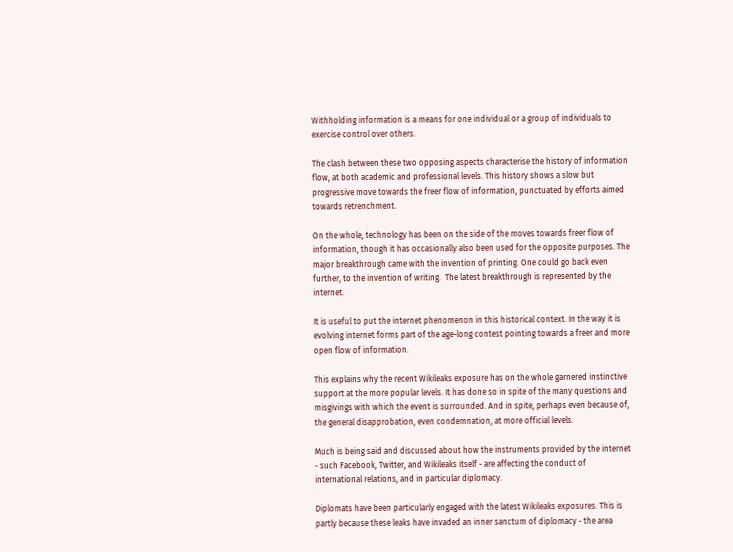Withholding information is a means for one individual or a group of individuals to exercise control over others.

The clash between these two opposing aspects characterise the history of information flow, at both academic and professional levels. This history shows a slow but progressive move towards the freer flow of information, punctuated by efforts aimed towards retrenchment.

On the whole, technology has been on the side of the moves towards freer flow of information, though it has occasionally also been used for the opposite purposes. The major breakthrough came with the invention of printing. One could go back even further, to the invention of writing.  The latest breakthrough is represented by the internet.

It is useful to put the internet phenomenon in this historical context. In the way it is evolving internet forms part of the age-long contest pointing towards a freer and more open flow of information.

This explains why the recent Wikileaks exposure has on the whole garnered instinctive support at the more popular levels. It has done so in spite of the many questions and misgivings with which the event is surrounded. And in spite, perhaps even because of, the general disapprobation, even condemnation, at more official levels.

Much is being said and discussed about how the instruments provided by the internet - such Facebook, Twitter, and Wikileaks itself - are affecting the conduct of international relations, and in particular diplomacy.

Diplomats have been particularly engaged with the latest Wikileaks exposures. This is partly because these leaks have invaded an inner sanctum of diplomacy - the area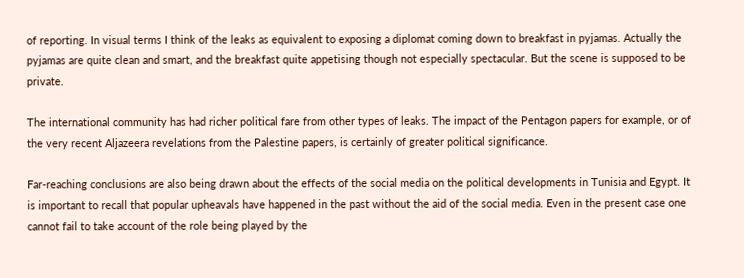of reporting. In visual terms I think of the leaks as equivalent to exposing a diplomat coming down to breakfast in pyjamas. Actually the pyjamas are quite clean and smart, and the breakfast quite appetising though not especially spectacular. But the scene is supposed to be private.

The international community has had richer political fare from other types of leaks. The impact of the Pentagon papers for example, or of the very recent Aljazeera revelations from the Palestine papers, is certainly of greater political significance.

Far-reaching conclusions are also being drawn about the effects of the social media on the political developments in Tunisia and Egypt. It is important to recall that popular upheavals have happened in the past without the aid of the social media. Even in the present case one cannot fail to take account of the role being played by the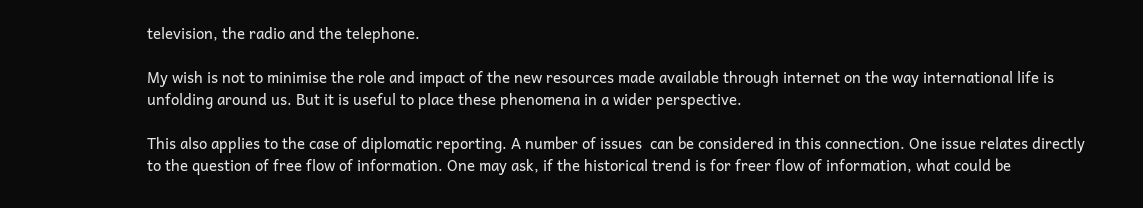television, the radio and the telephone.

My wish is not to minimise the role and impact of the new resources made available through internet on the way international life is unfolding around us. But it is useful to place these phenomena in a wider perspective.

This also applies to the case of diplomatic reporting. A number of issues  can be considered in this connection. One issue relates directly to the question of free flow of information. One may ask, if the historical trend is for freer flow of information, what could be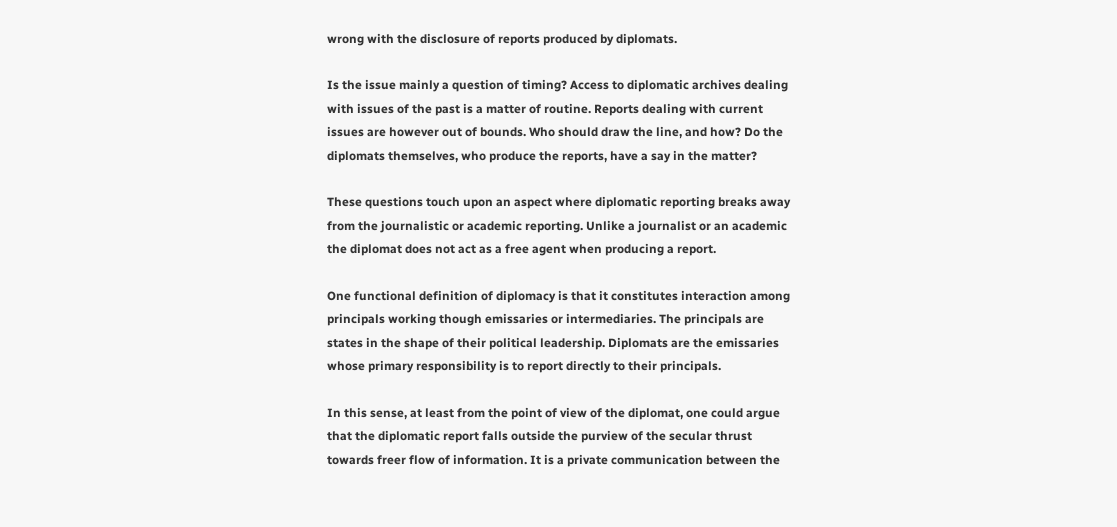wrong with the disclosure of reports produced by diplomats.

Is the issue mainly a question of timing? Access to diplomatic archives dealing with issues of the past is a matter of routine. Reports dealing with current issues are however out of bounds. Who should draw the line, and how? Do the diplomats themselves, who produce the reports, have a say in the matter?

These questions touch upon an aspect where diplomatic reporting breaks away from the journalistic or academic reporting. Unlike a journalist or an academic the diplomat does not act as a free agent when producing a report.

One functional definition of diplomacy is that it constitutes interaction among principals working though emissaries or intermediaries. The principals are states in the shape of their political leadership. Diplomats are the emissaries whose primary responsibility is to report directly to their principals.

In this sense, at least from the point of view of the diplomat, one could argue that the diplomatic report falls outside the purview of the secular thrust towards freer flow of information. It is a private communication between the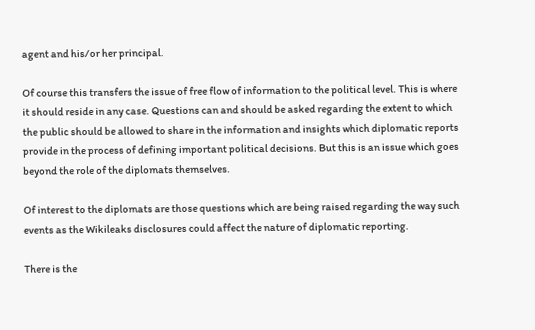agent and his/or her principal.

Of course this transfers the issue of free flow of information to the political level. This is where it should reside in any case. Questions can and should be asked regarding the extent to which the public should be allowed to share in the information and insights which diplomatic reports provide in the process of defining important political decisions. But this is an issue which goes beyond the role of the diplomats themselves.

Of interest to the diplomats are those questions which are being raised regarding the way such events as the Wikileaks disclosures could affect the nature of diplomatic reporting.

There is the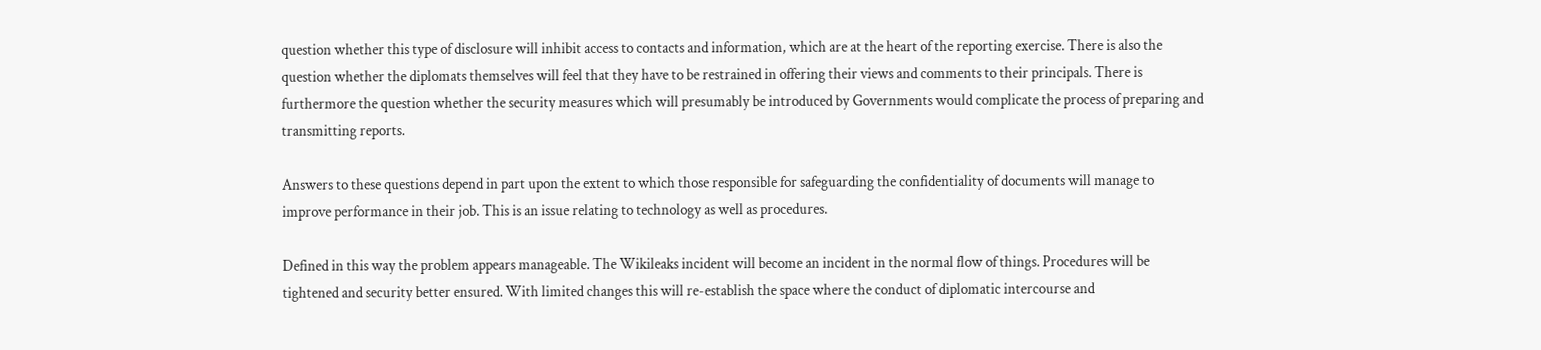question whether this type of disclosure will inhibit access to contacts and information, which are at the heart of the reporting exercise. There is also the question whether the diplomats themselves will feel that they have to be restrained in offering their views and comments to their principals. There is furthermore the question whether the security measures which will presumably be introduced by Governments would complicate the process of preparing and transmitting reports.

Answers to these questions depend in part upon the extent to which those responsible for safeguarding the confidentiality of documents will manage to improve performance in their job. This is an issue relating to technology as well as procedures.

Defined in this way the problem appears manageable. The Wikileaks incident will become an incident in the normal flow of things. Procedures will be tightened and security better ensured. With limited changes this will re-establish the space where the conduct of diplomatic intercourse and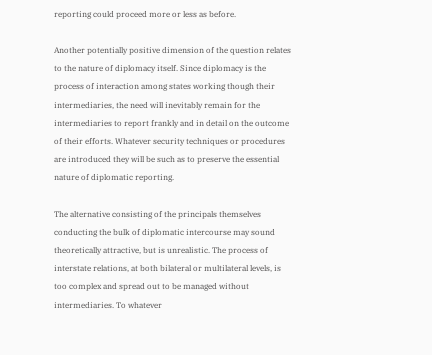reporting could proceed more or less as before.

Another potentially positive dimension of the question relates to the nature of diplomacy itself. Since diplomacy is the process of interaction among states working though their intermediaries, the need will inevitably remain for the intermediaries to report frankly and in detail on the outcome of their efforts. Whatever security techniques or procedures are introduced they will be such as to preserve the essential nature of diplomatic reporting.

The alternative consisting of the principals themselves conducting the bulk of diplomatic intercourse may sound theoretically attractive, but is unrealistic. The process of interstate relations, at both bilateral or multilateral levels, is too complex and spread out to be managed without intermediaries. To whatever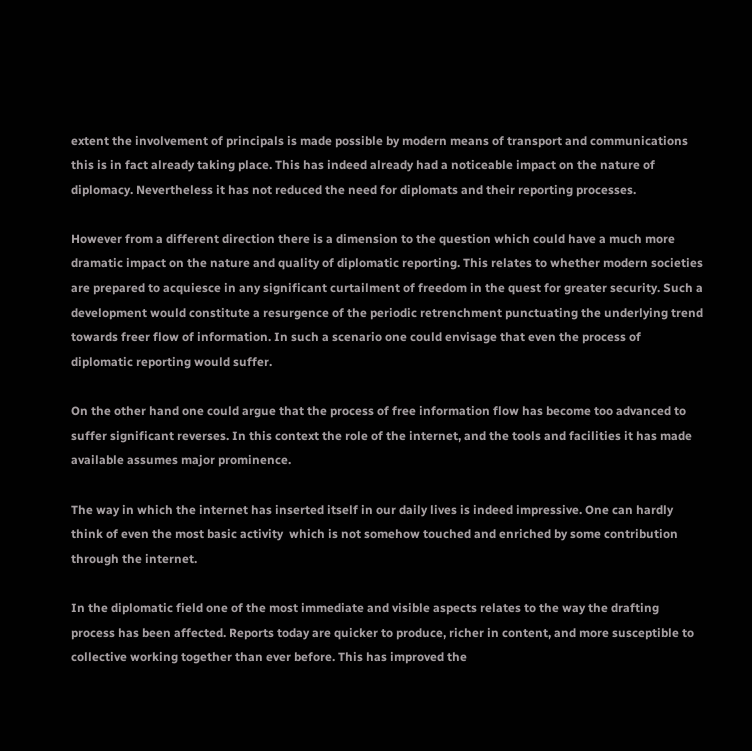extent the involvement of principals is made possible by modern means of transport and communications this is in fact already taking place. This has indeed already had a noticeable impact on the nature of diplomacy. Nevertheless it has not reduced the need for diplomats and their reporting processes.

However from a different direction there is a dimension to the question which could have a much more dramatic impact on the nature and quality of diplomatic reporting. This relates to whether modern societies are prepared to acquiesce in any significant curtailment of freedom in the quest for greater security. Such a development would constitute a resurgence of the periodic retrenchment punctuating the underlying trend towards freer flow of information. In such a scenario one could envisage that even the process of diplomatic reporting would suffer.

On the other hand one could argue that the process of free information flow has become too advanced to suffer significant reverses. In this context the role of the internet, and the tools and facilities it has made available assumes major prominence.

The way in which the internet has inserted itself in our daily lives is indeed impressive. One can hardly think of even the most basic activity  which is not somehow touched and enriched by some contribution through the internet.

In the diplomatic field one of the most immediate and visible aspects relates to the way the drafting process has been affected. Reports today are quicker to produce, richer in content, and more susceptible to collective working together than ever before. This has improved the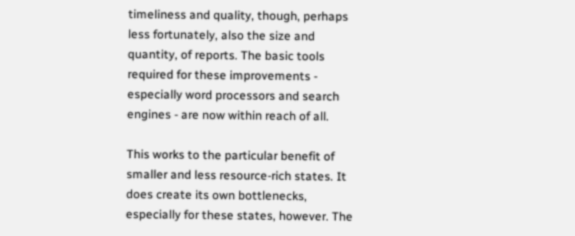timeliness and quality, though, perhaps less fortunately, also the size and quantity, of reports. The basic tools required for these improvements - especially word processors and search engines - are now within reach of all.

This works to the particular benefit of smaller and less resource-rich states. It does create its own bottlenecks, especially for these states, however. The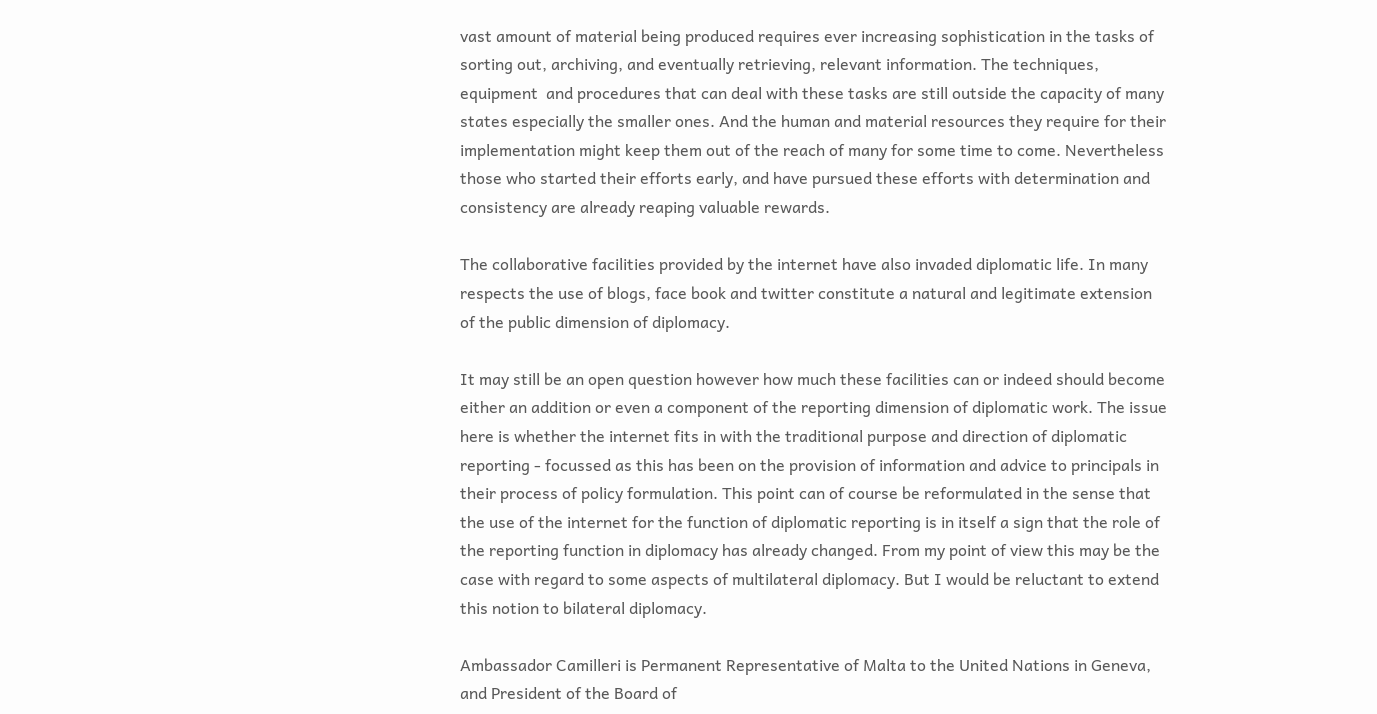vast amount of material being produced requires ever increasing sophistication in the tasks of sorting out, archiving, and eventually retrieving, relevant information. The techniques, equipment  and procedures that can deal with these tasks are still outside the capacity of many states especially the smaller ones. And the human and material resources they require for their implementation might keep them out of the reach of many for some time to come. Nevertheless those who started their efforts early, and have pursued these efforts with determination and consistency are already reaping valuable rewards.

The collaborative facilities provided by the internet have also invaded diplomatic life. In many respects the use of blogs, face book and twitter constitute a natural and legitimate extension of the public dimension of diplomacy.

It may still be an open question however how much these facilities can or indeed should become either an addition or even a component of the reporting dimension of diplomatic work. The issue here is whether the internet fits in with the traditional purpose and direction of diplomatic reporting - focussed as this has been on the provision of information and advice to principals in their process of policy formulation. This point can of course be reformulated in the sense that the use of the internet for the function of diplomatic reporting is in itself a sign that the role of the reporting function in diplomacy has already changed. From my point of view this may be the case with regard to some aspects of multilateral diplomacy. But I would be reluctant to extend this notion to bilateral diplomacy.

Ambassador Camilleri is Permanent Representative of Malta to the United Nations in Geneva, and President of the Board of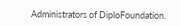Administrators of DiploFoundation.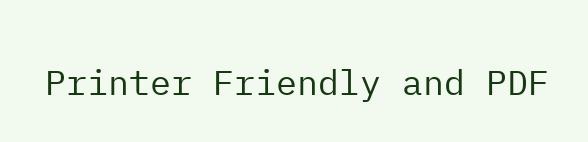Printer Friendly and PDF